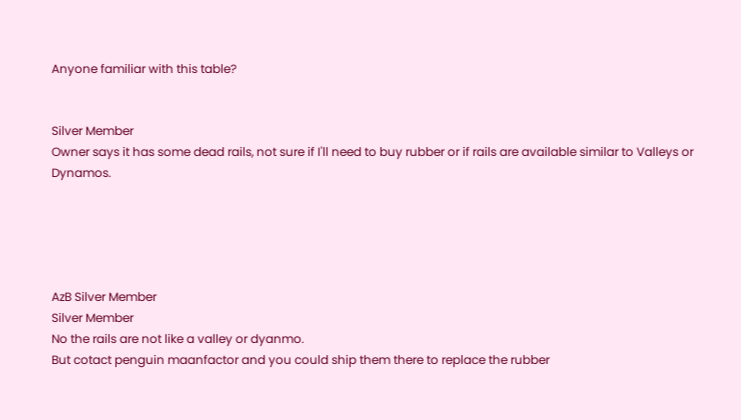Anyone familiar with this table?


Silver Member
Owner says it has some dead rails, not sure if I'll need to buy rubber or if rails are available similar to Valleys or Dynamos.





AzB Silver Member
Silver Member
No the rails are not like a valley or dyanmo.
But cotact penguin maanfactor and you could ship them there to replace the rubber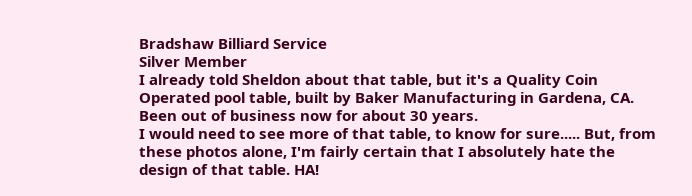Bradshaw Billiard Service
Silver Member
I already told Sheldon about that table, but it's a Quality Coin Operated pool table, built by Baker Manufacturing in Gardena, CA. Been out of business now for about 30 years.
I would need to see more of that table, to know for sure..... But, from these photos alone, I'm fairly certain that I absolutely hate the design of that table. HA!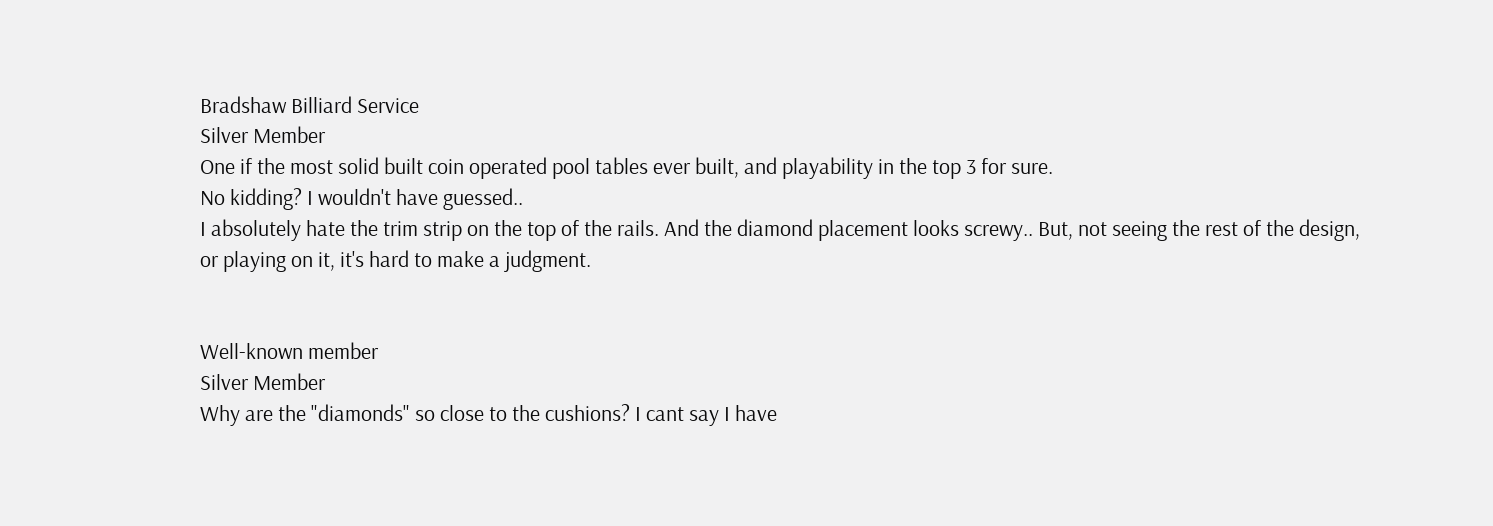Bradshaw Billiard Service
Silver Member
One if the most solid built coin operated pool tables ever built, and playability in the top 3 for sure.
No kidding? I wouldn't have guessed..
I absolutely hate the trim strip on the top of the rails. And the diamond placement looks screwy.. But, not seeing the rest of the design, or playing on it, it's hard to make a judgment.


Well-known member
Silver Member
Why are the "diamonds" so close to the cushions? I cant say I have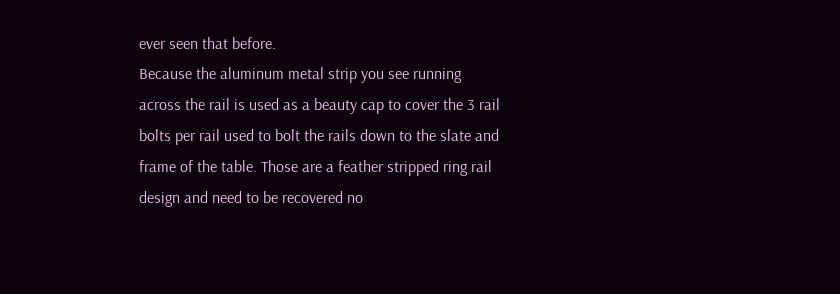ever seen that before.
Because the aluminum metal strip you see running across the rail is used as a beauty cap to cover the 3 rail bolts per rail used to bolt the rails down to the slate and frame of the table. Those are a feather stripped ring rail design and need to be recovered no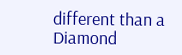different than a Diamond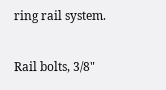ring rail system.

Rail bolts, 3/8"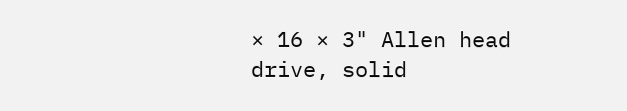× 16 × 3" Allen head drive, solid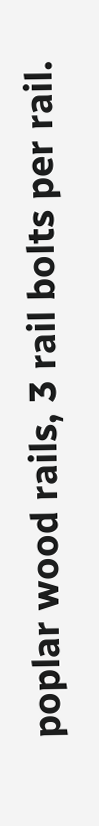poplar wood rails, 3 rail bolts per rail.